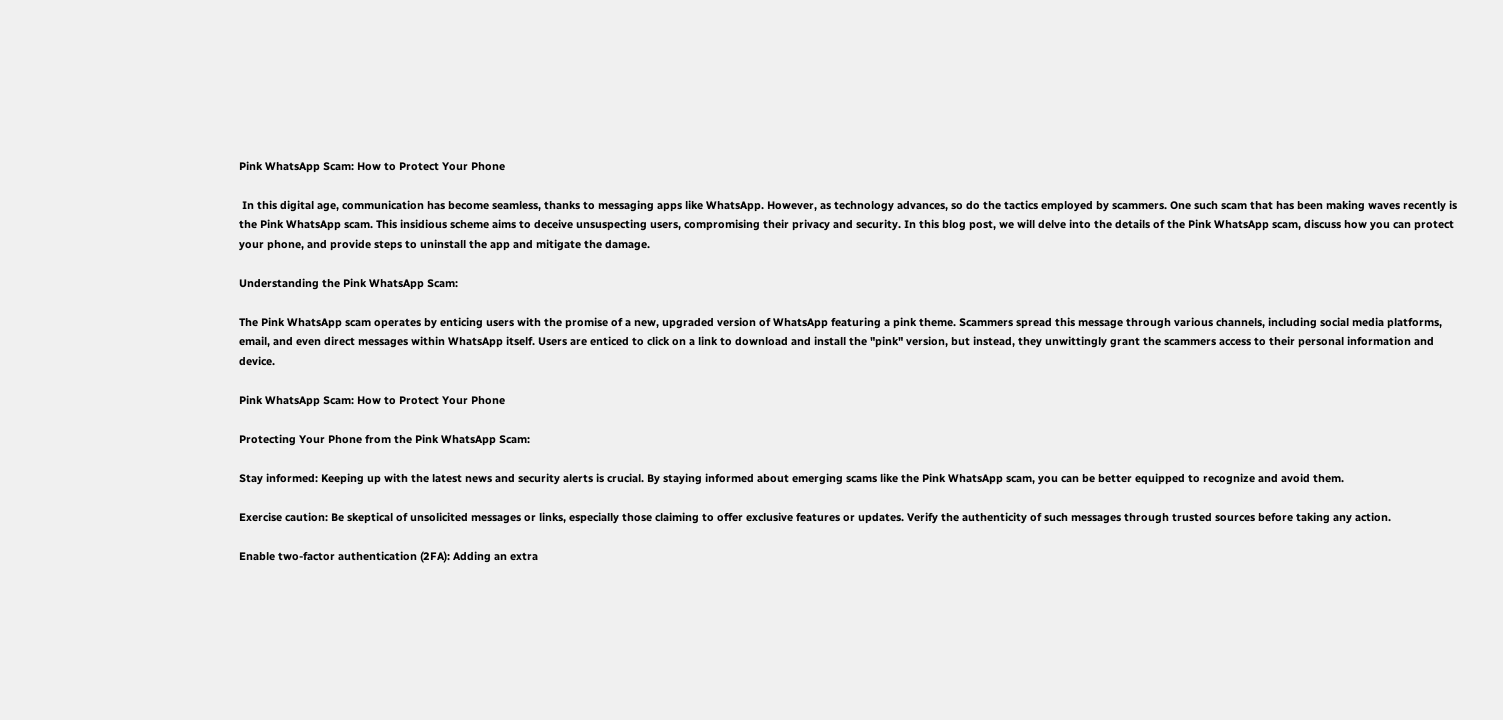Pink WhatsApp Scam: How to Protect Your Phone

 In this digital age, communication has become seamless, thanks to messaging apps like WhatsApp. However, as technology advances, so do the tactics employed by scammers. One such scam that has been making waves recently is the Pink WhatsApp scam. This insidious scheme aims to deceive unsuspecting users, compromising their privacy and security. In this blog post, we will delve into the details of the Pink WhatsApp scam, discuss how you can protect your phone, and provide steps to uninstall the app and mitigate the damage.

Understanding the Pink WhatsApp Scam:

The Pink WhatsApp scam operates by enticing users with the promise of a new, upgraded version of WhatsApp featuring a pink theme. Scammers spread this message through various channels, including social media platforms, email, and even direct messages within WhatsApp itself. Users are enticed to click on a link to download and install the "pink" version, but instead, they unwittingly grant the scammers access to their personal information and device.

Pink WhatsApp Scam: How to Protect Your Phone

Protecting Your Phone from the Pink WhatsApp Scam:

Stay informed: Keeping up with the latest news and security alerts is crucial. By staying informed about emerging scams like the Pink WhatsApp scam, you can be better equipped to recognize and avoid them.

Exercise caution: Be skeptical of unsolicited messages or links, especially those claiming to offer exclusive features or updates. Verify the authenticity of such messages through trusted sources before taking any action.

Enable two-factor authentication (2FA): Adding an extra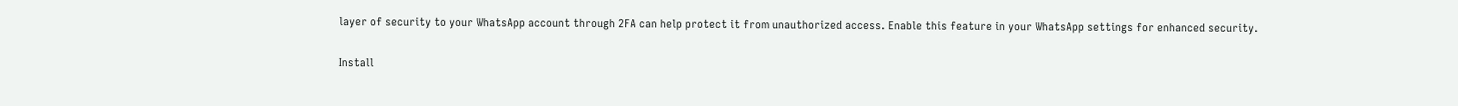layer of security to your WhatsApp account through 2FA can help protect it from unauthorized access. Enable this feature in your WhatsApp settings for enhanced security.

Install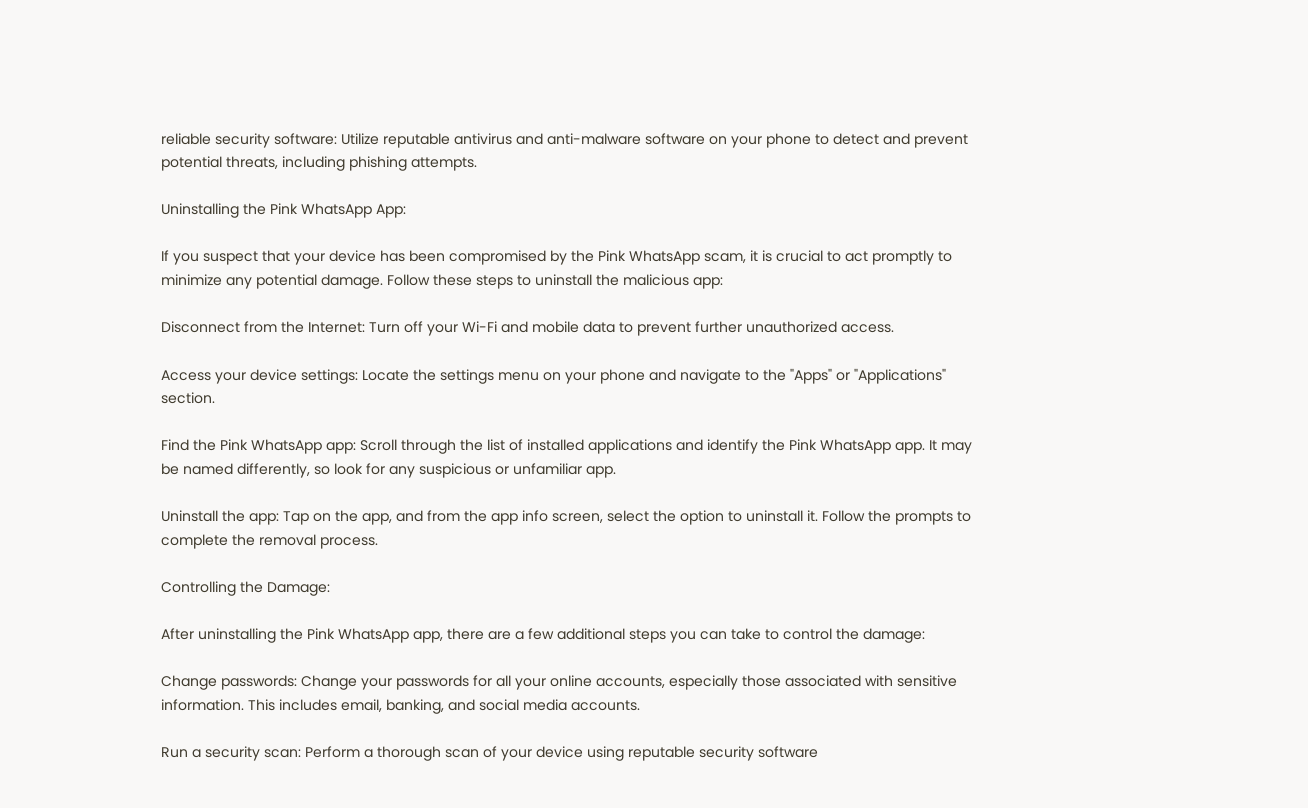reliable security software: Utilize reputable antivirus and anti-malware software on your phone to detect and prevent potential threats, including phishing attempts.

Uninstalling the Pink WhatsApp App:

If you suspect that your device has been compromised by the Pink WhatsApp scam, it is crucial to act promptly to minimize any potential damage. Follow these steps to uninstall the malicious app:

Disconnect from the Internet: Turn off your Wi-Fi and mobile data to prevent further unauthorized access.

Access your device settings: Locate the settings menu on your phone and navigate to the "Apps" or "Applications" section.

Find the Pink WhatsApp app: Scroll through the list of installed applications and identify the Pink WhatsApp app. It may be named differently, so look for any suspicious or unfamiliar app.

Uninstall the app: Tap on the app, and from the app info screen, select the option to uninstall it. Follow the prompts to complete the removal process.

Controlling the Damage:

After uninstalling the Pink WhatsApp app, there are a few additional steps you can take to control the damage:

Change passwords: Change your passwords for all your online accounts, especially those associated with sensitive information. This includes email, banking, and social media accounts.

Run a security scan: Perform a thorough scan of your device using reputable security software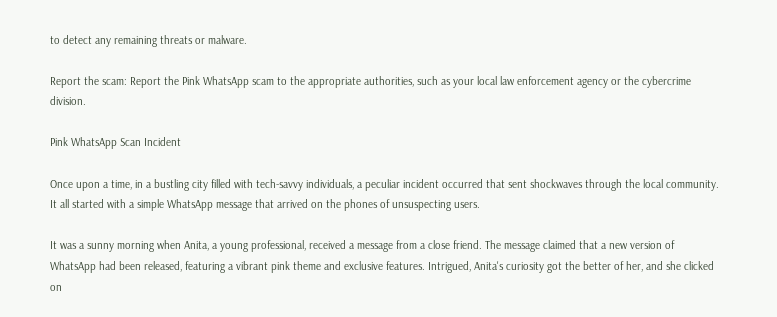to detect any remaining threats or malware.

Report the scam: Report the Pink WhatsApp scam to the appropriate authorities, such as your local law enforcement agency or the cybercrime division.

Pink WhatsApp Scan Incident

Once upon a time, in a bustling city filled with tech-savvy individuals, a peculiar incident occurred that sent shockwaves through the local community. It all started with a simple WhatsApp message that arrived on the phones of unsuspecting users.

It was a sunny morning when Anita, a young professional, received a message from a close friend. The message claimed that a new version of WhatsApp had been released, featuring a vibrant pink theme and exclusive features. Intrigued, Anita's curiosity got the better of her, and she clicked on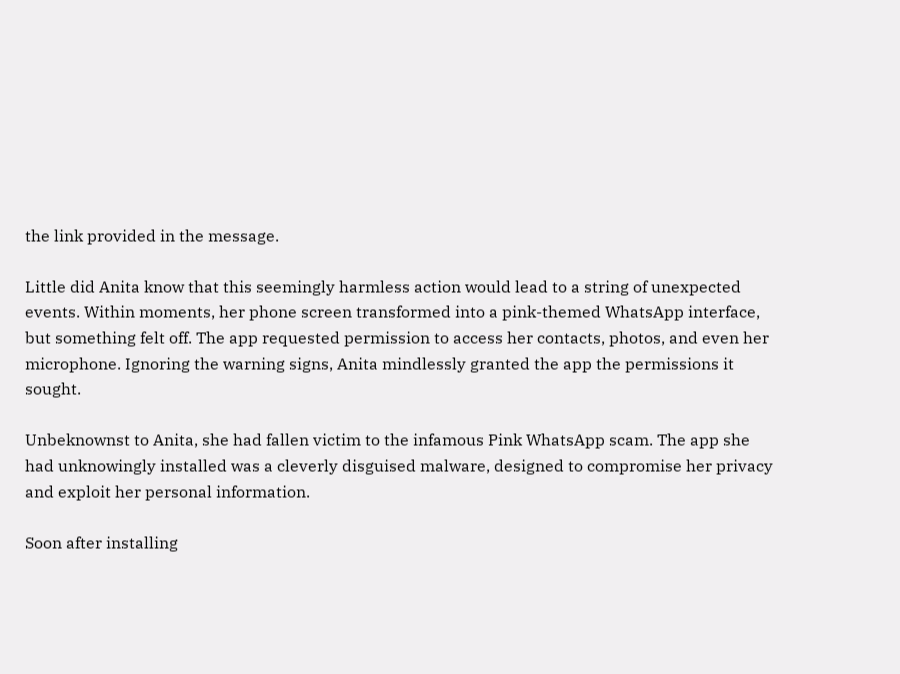the link provided in the message.

Little did Anita know that this seemingly harmless action would lead to a string of unexpected events. Within moments, her phone screen transformed into a pink-themed WhatsApp interface, but something felt off. The app requested permission to access her contacts, photos, and even her microphone. Ignoring the warning signs, Anita mindlessly granted the app the permissions it sought.

Unbeknownst to Anita, she had fallen victim to the infamous Pink WhatsApp scam. The app she had unknowingly installed was a cleverly disguised malware, designed to compromise her privacy and exploit her personal information.

Soon after installing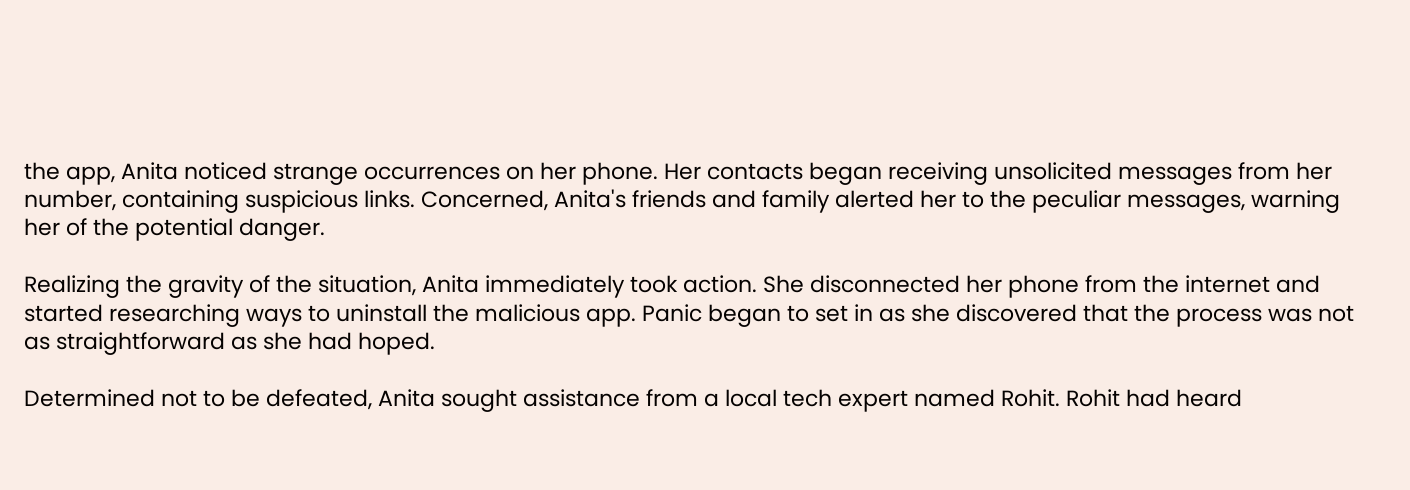the app, Anita noticed strange occurrences on her phone. Her contacts began receiving unsolicited messages from her number, containing suspicious links. Concerned, Anita's friends and family alerted her to the peculiar messages, warning her of the potential danger.

Realizing the gravity of the situation, Anita immediately took action. She disconnected her phone from the internet and started researching ways to uninstall the malicious app. Panic began to set in as she discovered that the process was not as straightforward as she had hoped.

Determined not to be defeated, Anita sought assistance from a local tech expert named Rohit. Rohit had heard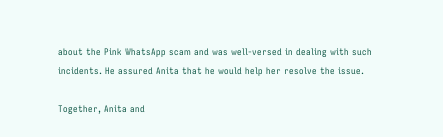about the Pink WhatsApp scam and was well-versed in dealing with such incidents. He assured Anita that he would help her resolve the issue.

Together, Anita and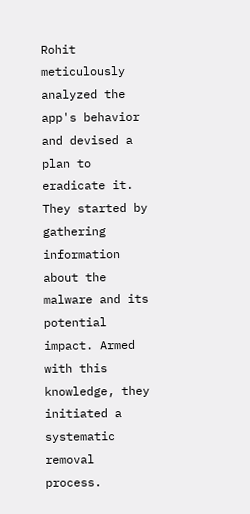Rohit meticulously analyzed the app's behavior and devised a plan to eradicate it. They started by gathering information about the malware and its potential impact. Armed with this knowledge, they initiated a systematic removal process.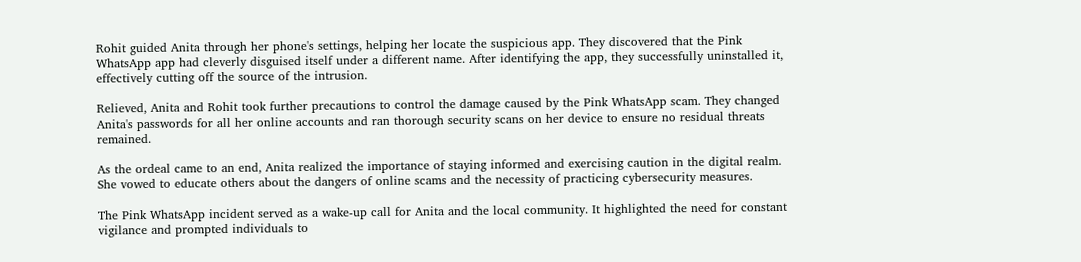Rohit guided Anita through her phone's settings, helping her locate the suspicious app. They discovered that the Pink WhatsApp app had cleverly disguised itself under a different name. After identifying the app, they successfully uninstalled it, effectively cutting off the source of the intrusion.

Relieved, Anita and Rohit took further precautions to control the damage caused by the Pink WhatsApp scam. They changed Anita's passwords for all her online accounts and ran thorough security scans on her device to ensure no residual threats remained.

As the ordeal came to an end, Anita realized the importance of staying informed and exercising caution in the digital realm. She vowed to educate others about the dangers of online scams and the necessity of practicing cybersecurity measures.

The Pink WhatsApp incident served as a wake-up call for Anita and the local community. It highlighted the need for constant vigilance and prompted individuals to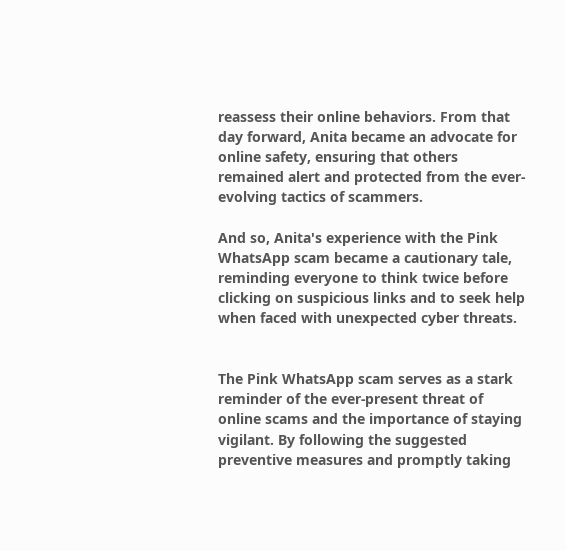reassess their online behaviors. From that day forward, Anita became an advocate for online safety, ensuring that others remained alert and protected from the ever-evolving tactics of scammers.

And so, Anita's experience with the Pink WhatsApp scam became a cautionary tale, reminding everyone to think twice before clicking on suspicious links and to seek help when faced with unexpected cyber threats.


The Pink WhatsApp scam serves as a stark reminder of the ever-present threat of online scams and the importance of staying vigilant. By following the suggested preventive measures and promptly taking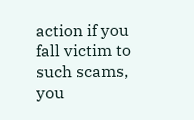action if you fall victim to such scams, you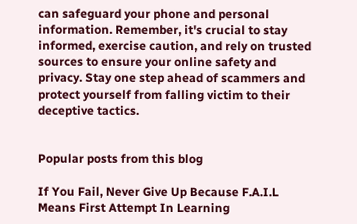can safeguard your phone and personal information. Remember, it's crucial to stay informed, exercise caution, and rely on trusted sources to ensure your online safety and privacy. Stay one step ahead of scammers and protect yourself from falling victim to their deceptive tactics.


Popular posts from this blog

If You Fail, Never Give Up Because F.A.I.L Means First Attempt In Learning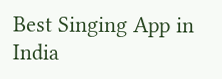Best Singing App in India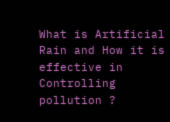What is Artificial Rain and How it is effective in Controlling pollution ?